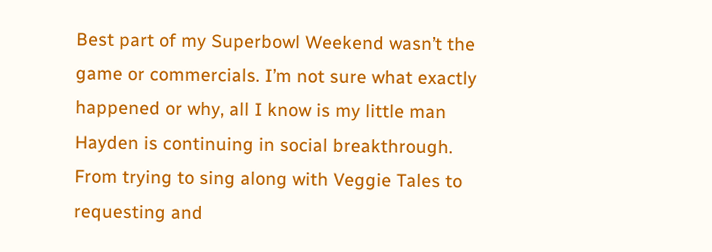Best part of my Superbowl Weekend wasn’t the game or commercials. I’m not sure what exactly happened or why, all I know is my little man Hayden is continuing in social breakthrough. From trying to sing along with Veggie Tales to requesting and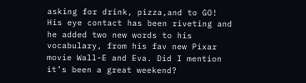asking for drink, pizza,and to GO! His eye contact has been riveting and he added two new words to his vocabulary, from his fav new Pixar movie Wall-E and Eva. Did I mention it’s been a great weekend?